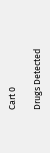Cart 0

Drugs Detected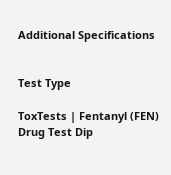Additional Specifications


Test Type

ToxTests | Fentanyl (FEN) Drug Test Dip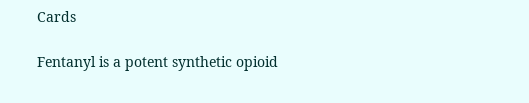Cards

Fentanyl is a potent synthetic opioid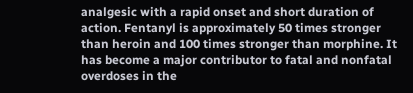analgesic with a rapid onset and short duration of action. Fentanyl is approximately 50 times stronger than heroin and 100 times stronger than morphine. It has become a major contributor to fatal and nonfatal overdoses in the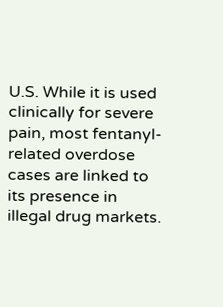U.S. While it is used clinically for severe pain, most fentanyl-related overdose cases are linked to its presence in illegal drug markets.